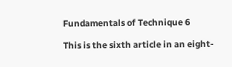Fundamentals of Technique 6

This is the sixth article in an eight-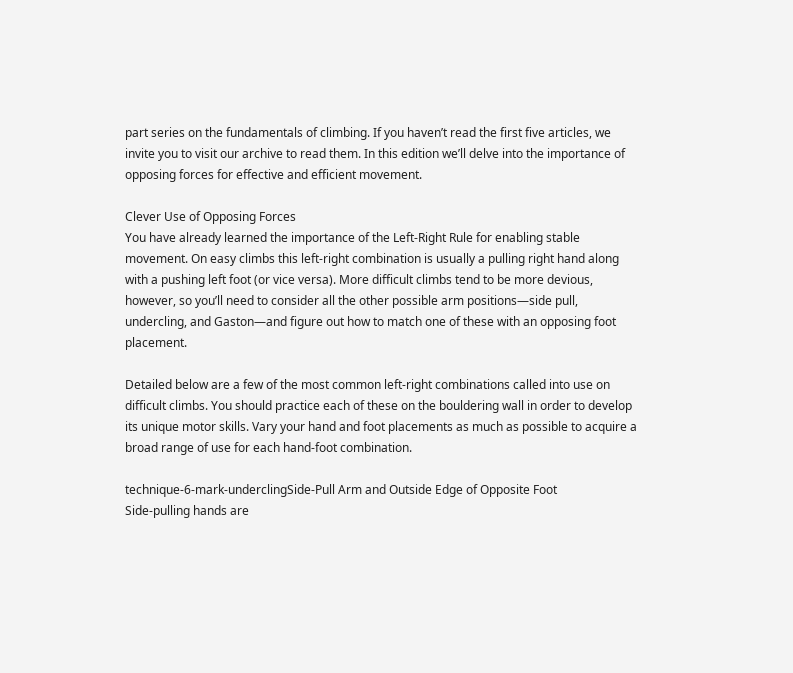part series on the fundamentals of climbing. If you haven’t read the first five articles, we invite you to visit our archive to read them. In this edition we’ll delve into the importance of opposing forces for effective and efficient movement.

Clever Use of Opposing Forces
You have already learned the importance of the Left-Right Rule for enabling stable movement. On easy climbs this left-right combination is usually a pulling right hand along with a pushing left foot (or vice versa). More difficult climbs tend to be more devious, however, so you’ll need to consider all the other possible arm positions—side pull, undercling, and Gaston—and figure out how to match one of these with an opposing foot placement.

Detailed below are a few of the most common left-right combinations called into use on difficult climbs. You should practice each of these on the bouldering wall in order to develop its unique motor skills. Vary your hand and foot placements as much as possible to acquire a broad range of use for each hand-foot combination.

technique-6-mark-underclingSide-Pull Arm and Outside Edge of Opposite Foot
Side-pulling hands are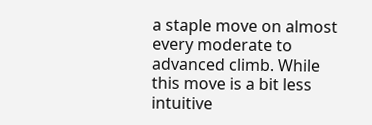a staple move on almost every moderate to advanced climb. While this move is a bit less intuitive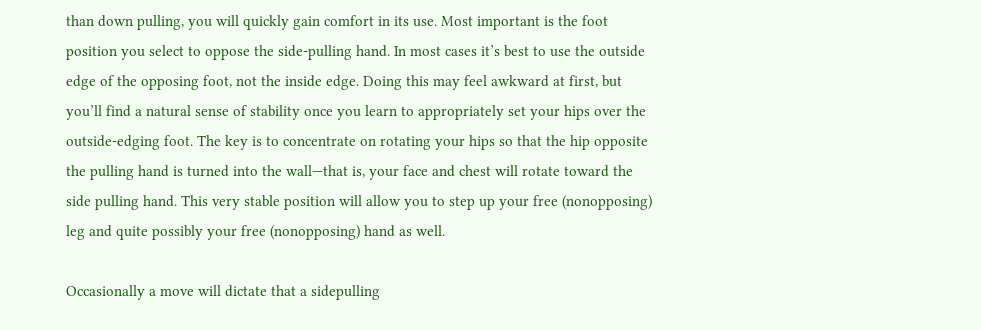than down pulling, you will quickly gain comfort in its use. Most important is the foot position you select to oppose the side-pulling hand. In most cases it’s best to use the outside edge of the opposing foot, not the inside edge. Doing this may feel awkward at first, but you’ll find a natural sense of stability once you learn to appropriately set your hips over the outside-edging foot. The key is to concentrate on rotating your hips so that the hip opposite the pulling hand is turned into the wall—that is, your face and chest will rotate toward the side pulling hand. This very stable position will allow you to step up your free (nonopposing) leg and quite possibly your free (nonopposing) hand as well.

Occasionally a move will dictate that a sidepulling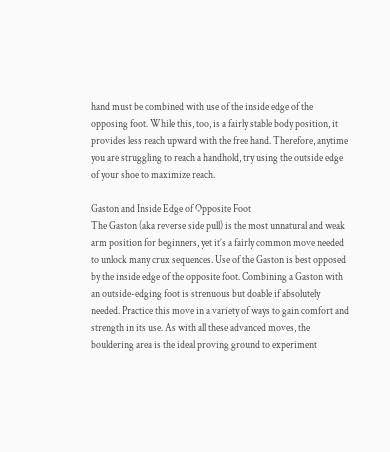hand must be combined with use of the inside edge of the opposing foot. While this, too, is a fairly stable body position, it provides less reach upward with the free hand. Therefore, anytime you are struggling to reach a handhold, try using the outside edge of your shoe to maximize reach.

Gaston and Inside Edge of Opposite Foot
The Gaston (aka reverse side pull) is the most unnatural and weak arm position for beginners, yet it’s a fairly common move needed to unlock many crux sequences. Use of the Gaston is best opposed by the inside edge of the opposite foot. Combining a Gaston with an outside-edging foot is strenuous but doable if absolutely needed. Practice this move in a variety of ways to gain comfort and strength in its use. As with all these advanced moves, the bouldering area is the ideal proving ground to experiment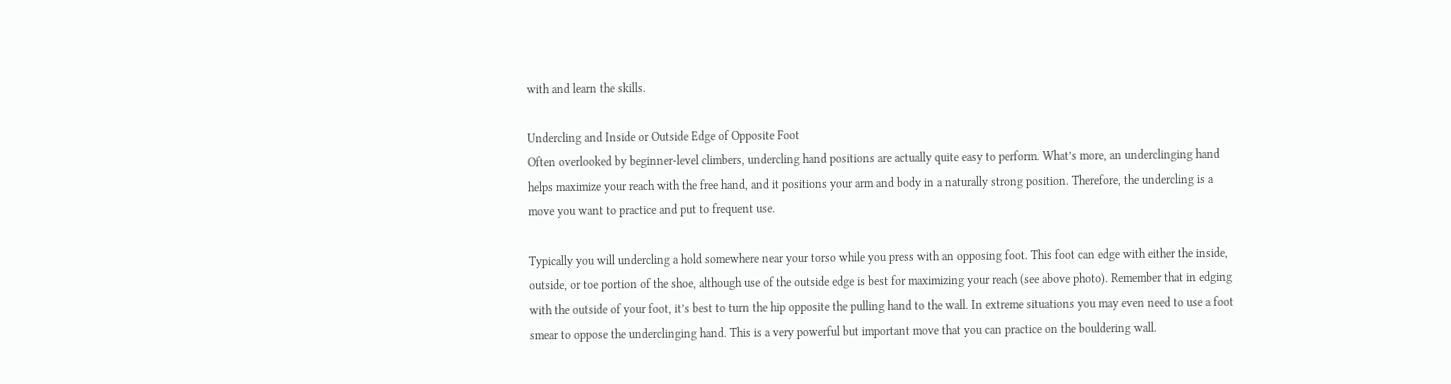with and learn the skills.

Undercling and Inside or Outside Edge of Opposite Foot
Often overlooked by beginner-level climbers, undercling hand positions are actually quite easy to perform. What’s more, an underclinging hand helps maximize your reach with the free hand, and it positions your arm and body in a naturally strong position. Therefore, the undercling is a move you want to practice and put to frequent use.

Typically you will undercling a hold somewhere near your torso while you press with an opposing foot. This foot can edge with either the inside, outside, or toe portion of the shoe, although use of the outside edge is best for maximizing your reach (see above photo). Remember that in edging with the outside of your foot, it’s best to turn the hip opposite the pulling hand to the wall. In extreme situations you may even need to use a foot smear to oppose the underclinging hand. This is a very powerful but important move that you can practice on the bouldering wall.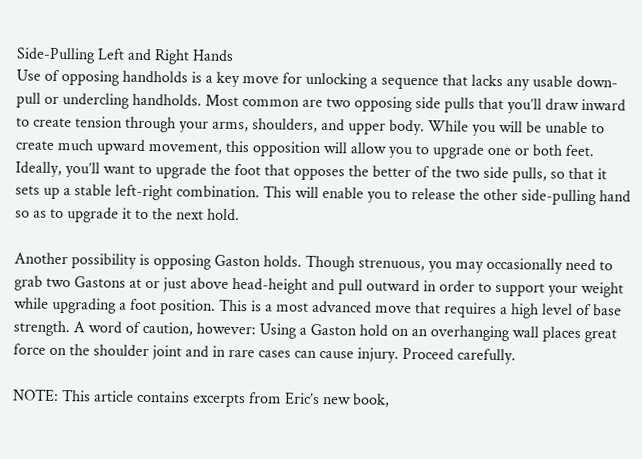Side-Pulling Left and Right Hands
Use of opposing handholds is a key move for unlocking a sequence that lacks any usable down-pull or undercling handholds. Most common are two opposing side pulls that you’ll draw inward to create tension through your arms, shoulders, and upper body. While you will be unable to create much upward movement, this opposition will allow you to upgrade one or both feet. Ideally, you’ll want to upgrade the foot that opposes the better of the two side pulls, so that it sets up a stable left-right combination. This will enable you to release the other side-pulling hand so as to upgrade it to the next hold.

Another possibility is opposing Gaston holds. Though strenuous, you may occasionally need to grab two Gastons at or just above head-height and pull outward in order to support your weight while upgrading a foot position. This is a most advanced move that requires a high level of base strength. A word of caution, however: Using a Gaston hold on an overhanging wall places great force on the shoulder joint and in rare cases can cause injury. Proceed carefully.

NOTE: This article contains excerpts from Eric’s new book,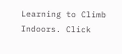Learning to Climb Indoors. Click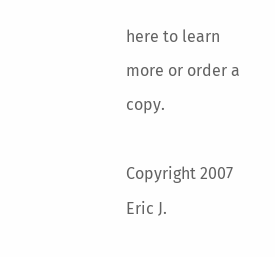here to learn more or order a copy.

Copyright 2007 Eric J.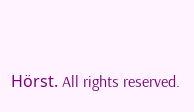Hörst. All rights reserved.